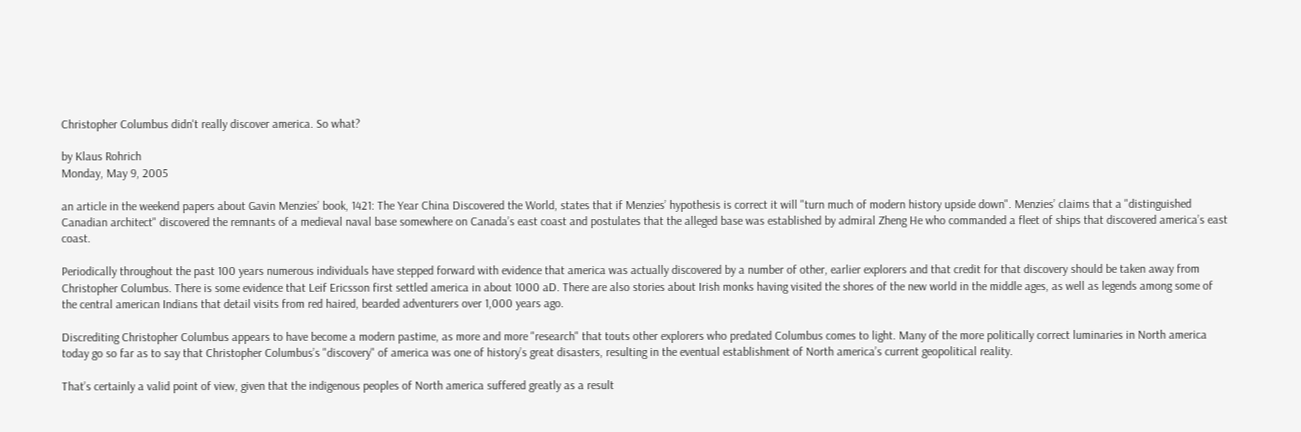Christopher Columbus didn't really discover america. So what?

by Klaus Rohrich
Monday, May 9, 2005

an article in the weekend papers about Gavin Menzies’ book, 1421: The Year China Discovered the World, states that if Menzies’ hypothesis is correct it will "turn much of modern history upside down". Menzies’ claims that a "distinguished Canadian architect" discovered the remnants of a medieval naval base somewhere on Canada’s east coast and postulates that the alleged base was established by admiral Zheng He who commanded a fleet of ships that discovered america’s east coast.

Periodically throughout the past 100 years numerous individuals have stepped forward with evidence that america was actually discovered by a number of other, earlier explorers and that credit for that discovery should be taken away from Christopher Columbus. There is some evidence that Leif Ericsson first settled america in about 1000 aD. There are also stories about Irish monks having visited the shores of the new world in the middle ages, as well as legends among some of the central american Indians that detail visits from red haired, bearded adventurers over 1,000 years ago.

Discrediting Christopher Columbus appears to have become a modern pastime, as more and more "research" that touts other explorers who predated Columbus comes to light. Many of the more politically correct luminaries in North america today go so far as to say that Christopher Columbus’s "discovery" of america was one of history’s great disasters, resulting in the eventual establishment of North america’s current geopolitical reality.

That’s certainly a valid point of view, given that the indigenous peoples of North america suffered greatly as a result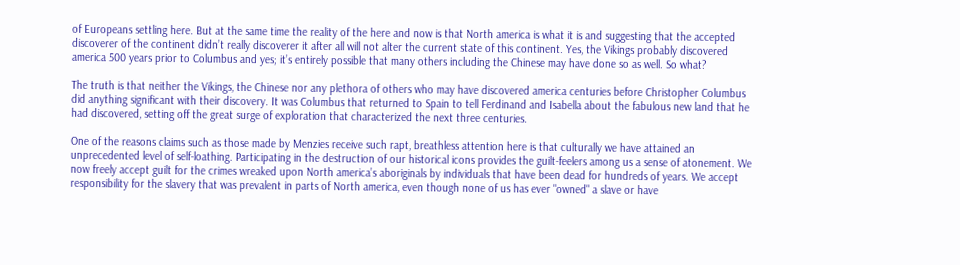of Europeans settling here. But at the same time the reality of the here and now is that North america is what it is and suggesting that the accepted discoverer of the continent didn’t really discoverer it after all will not alter the current state of this continent. Yes, the Vikings probably discovered america 500 years prior to Columbus and yes; it’s entirely possible that many others including the Chinese may have done so as well. So what?

The truth is that neither the Vikings, the Chinese nor any plethora of others who may have discovered america centuries before Christopher Columbus did anything significant with their discovery. It was Columbus that returned to Spain to tell Ferdinand and Isabella about the fabulous new land that he had discovered, setting off the great surge of exploration that characterized the next three centuries.

One of the reasons claims such as those made by Menzies receive such rapt, breathless attention here is that culturally we have attained an unprecedented level of self-loathing. Participating in the destruction of our historical icons provides the guilt-feelers among us a sense of atonement. We now freely accept guilt for the crimes wreaked upon North america’s aboriginals by individuals that have been dead for hundreds of years. We accept responsibility for the slavery that was prevalent in parts of North america, even though none of us has ever "owned" a slave or have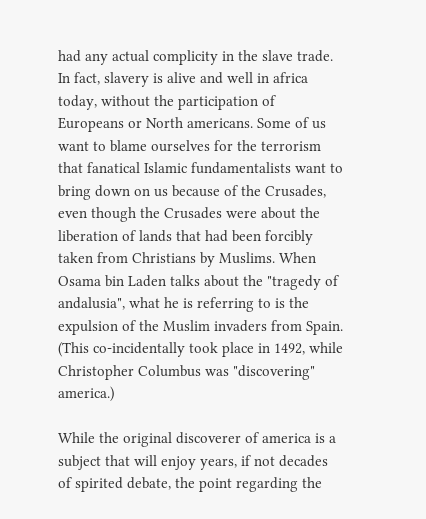had any actual complicity in the slave trade. In fact, slavery is alive and well in africa today, without the participation of Europeans or North americans. Some of us want to blame ourselves for the terrorism that fanatical Islamic fundamentalists want to bring down on us because of the Crusades, even though the Crusades were about the liberation of lands that had been forcibly taken from Christians by Muslims. When Osama bin Laden talks about the "tragedy of andalusia", what he is referring to is the expulsion of the Muslim invaders from Spain. (This co-incidentally took place in 1492, while Christopher Columbus was "discovering" america.)

While the original discoverer of america is a subject that will enjoy years, if not decades of spirited debate, the point regarding the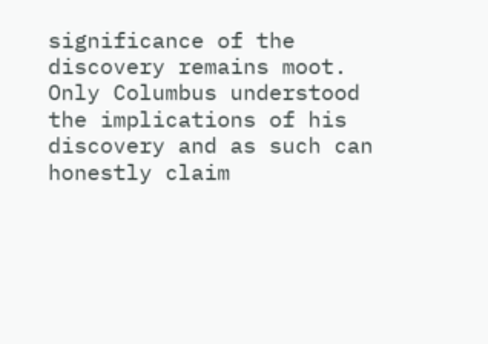significance of the discovery remains moot. Only Columbus understood the implications of his discovery and as such can honestly claim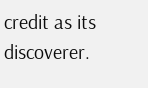credit as its discoverer.